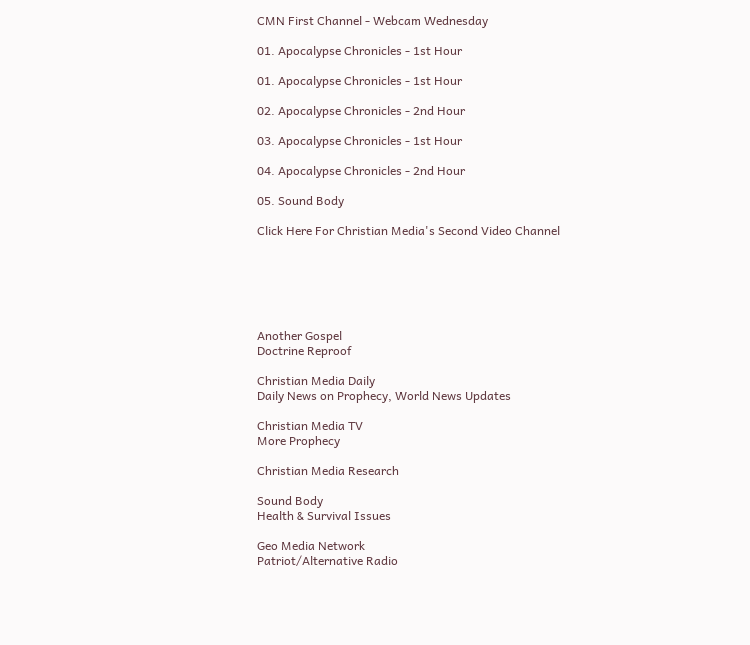CMN First Channel - Webcam Wednesday

01. Apocalypse Chronicles - 1st Hour

01. Apocalypse Chronicles - 1st Hour

02. Apocalypse Chronicles - 2nd Hour

03. Apocalypse Chronicles - 1st Hour

04. Apocalypse Chronicles - 2nd Hour

05. Sound Body

Click Here For Christian Media's Second Video Channel






Another Gospel
Doctrine Reproof

Christian Media Daily
Daily News on Prophecy, World News Updates

Christian Media TV
More Prophecy

Christian Media Research

Sound Body
Health & Survival Issues

Geo Media Network
Patriot/Alternative Radio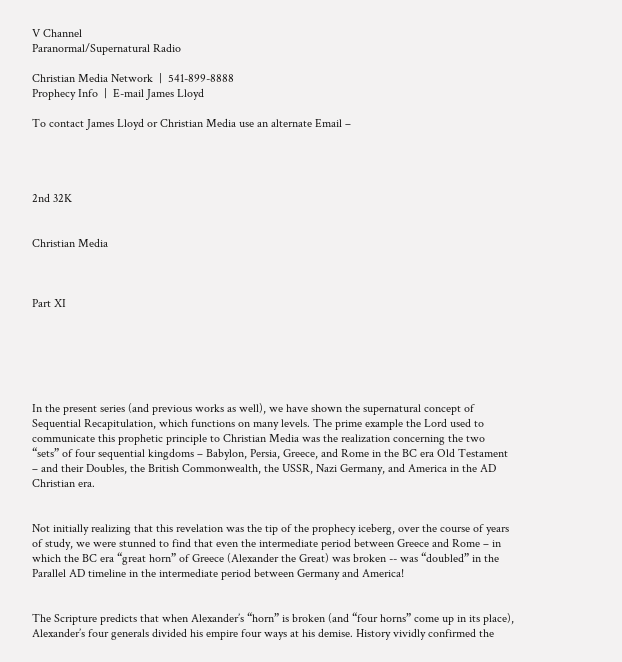V Channel
Paranormal/Supernatural Radio

Christian Media Network  |  541-899-8888
Prophecy Info  |  E-mail James Lloyd

To contact James Lloyd or Christian Media use an alternate Email –




2nd 32K


Christian Media



Part XI






In the present series (and previous works as well), we have shown the supernatural concept of Sequential Recapitulation, which functions on many levels. The prime example the Lord used to communicate this prophetic principle to Christian Media was the realization concerning the two “sets” of four sequential kingdoms – Babylon, Persia, Greece, and Rome in the BC era Old Testament – and their Doubles, the British Commonwealth, the USSR, Nazi Germany, and America in the AD Christian era.


Not initially realizing that this revelation was the tip of the prophecy iceberg, over the course of years of study, we were stunned to find that even the intermediate period between Greece and Rome – in which the BC era “great horn” of Greece (Alexander the Great) was broken -- was “doubled” in the Parallel AD timeline in the intermediate period between Germany and America!


The Scripture predicts that when Alexander’s “horn” is broken (and “four horns” come up in its place), Alexander’s four generals divided his empire four ways at his demise. History vividly confirmed the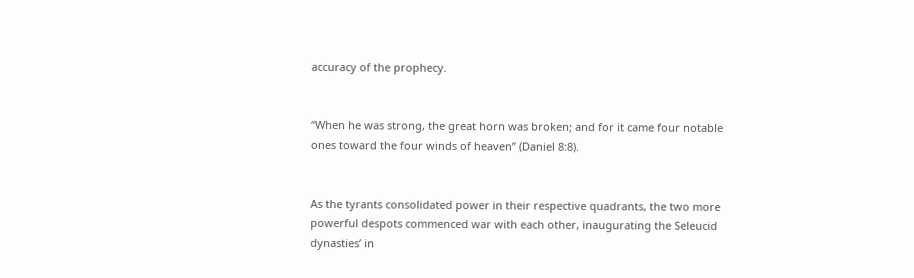accuracy of the prophecy.


“When he was strong, the great horn was broken; and for it came four notable ones toward the four winds of heaven” (Daniel 8:8).


As the tyrants consolidated power in their respective quadrants, the two more powerful despots commenced war with each other, inaugurating the Seleucid dynasties’ in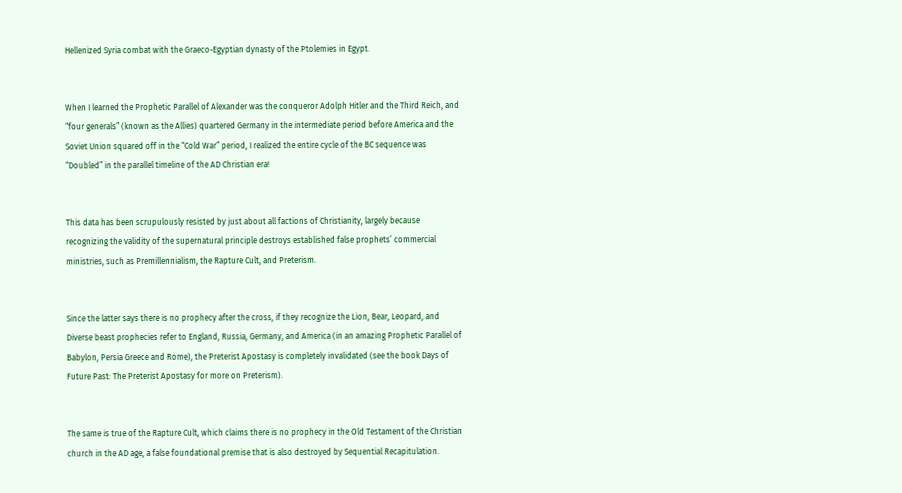Hellenized Syria combat with the Graeco-Egyptian dynasty of the Ptolemies in Egypt.


When I learned the Prophetic Parallel of Alexander was the conqueror Adolph Hitler and the Third Reich, and “four generals” (known as the Allies) quartered Germany in the intermediate period before America and the Soviet Union squared off in the “Cold War” period, I realized the entire cycle of the BC sequence was “Doubled” in the parallel timeline of the AD Christian era!


This data has been scrupulously resisted by just about all factions of Christianity, largely because recognizing the validity of the supernatural principle destroys established false prophets’ commercial ministries, such as Premillennialism, the Rapture Cult, and Preterism.


Since the latter says there is no prophecy after the cross, if they recognize the Lion, Bear, Leopard, and Diverse beast prophecies refer to England, Russia, Germany, and America (in an amazing Prophetic Parallel of Babylon, Persia Greece and Rome), the Preterist Apostasy is completely invalidated (see the book Days of Future Past: The Preterist Apostasy for more on Preterism).


The same is true of the Rapture Cult, which claims there is no prophecy in the Old Testament of the Christian church in the AD age, a false foundational premise that is also destroyed by Sequential Recapitulation.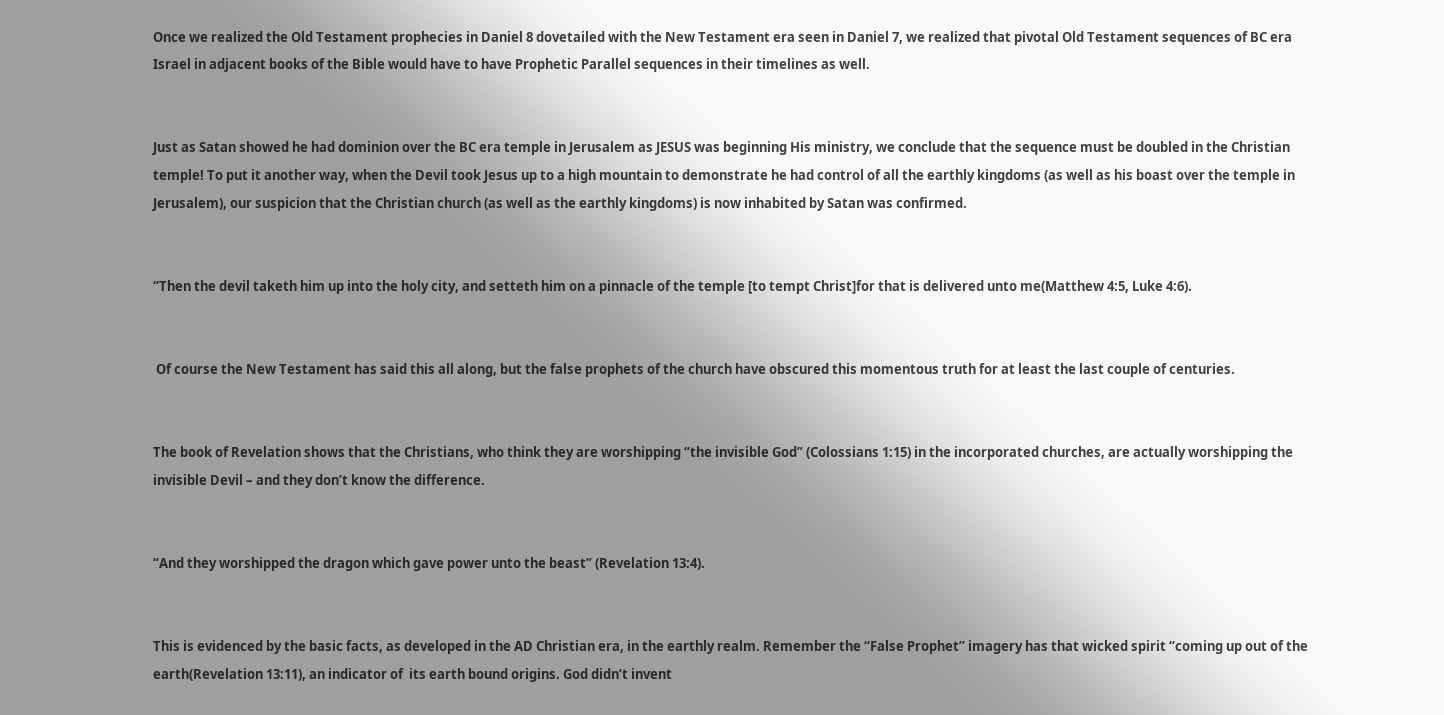Once we realized the Old Testament prophecies in Daniel 8 dovetailed with the New Testament era seen in Daniel 7, we realized that pivotal Old Testament sequences of BC era Israel in adjacent books of the Bible would have to have Prophetic Parallel sequences in their timelines as well.


Just as Satan showed he had dominion over the BC era temple in Jerusalem as JESUS was beginning His ministry, we conclude that the sequence must be doubled in the Christian temple! To put it another way, when the Devil took Jesus up to a high mountain to demonstrate he had control of all the earthly kingdoms (as well as his boast over the temple in Jerusalem), our suspicion that the Christian church (as well as the earthly kingdoms) is now inhabited by Satan was confirmed.


“Then the devil taketh him up into the holy city, and setteth him on a pinnacle of the temple [to tempt Christ]for that is delivered unto me(Matthew 4:5, Luke 4:6).


 Of course the New Testament has said this all along, but the false prophets of the church have obscured this momentous truth for at least the last couple of centuries.


The book of Revelation shows that the Christians, who think they are worshipping “the invisible God” (Colossians 1:15) in the incorporated churches, are actually worshipping the invisible Devil – and they don’t know the difference.


“And they worshipped the dragon which gave power unto the beast” (Revelation 13:4).


This is evidenced by the basic facts, as developed in the AD Christian era, in the earthly realm. Remember the “False Prophet” imagery has that wicked spirit “coming up out of the earth(Revelation 13:11), an indicator of  its earth bound origins. God didn’t invent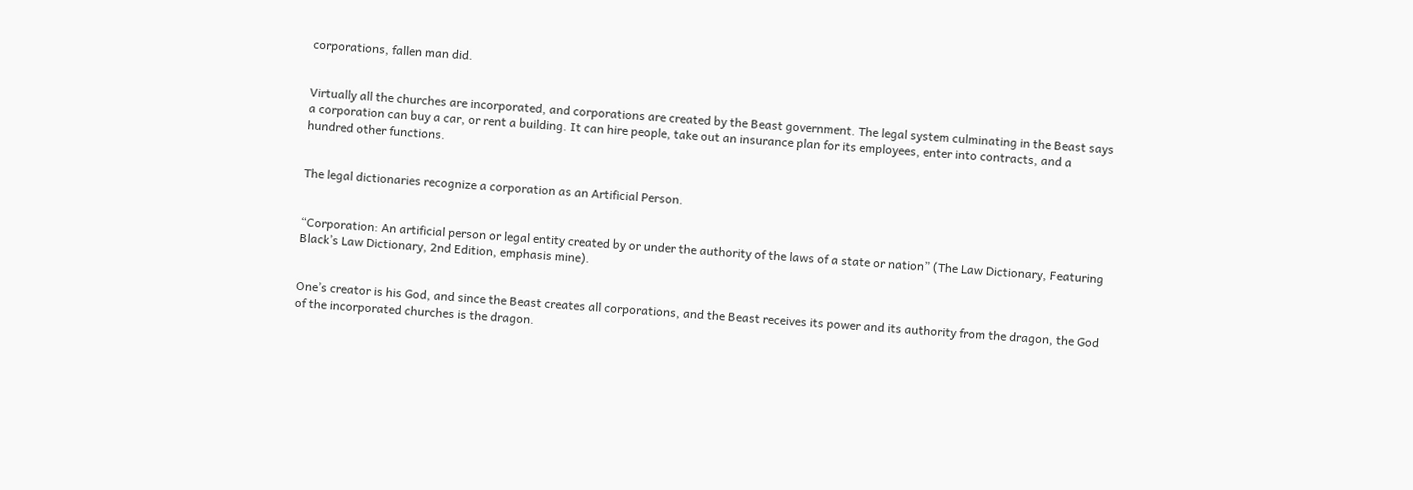corporations, fallen man did.


Virtually all the churches are incorporated, and corporations are created by the Beast government. The legal system culminating in the Beast says a corporation can buy a car, or rent a building. It can hire people, take out an insurance plan for its employees, enter into contracts, and a hundred other functions.


The legal dictionaries recognize a corporation as an Artificial Person.


“Corporation: An artificial person or legal entity created by or under the authority of the laws of a state or nation” (The Law Dictionary, Featuring Black’s Law Dictionary, 2nd Edition, emphasis mine).


One’s creator is his God, and since the Beast creates all corporations, and the Beast receives its power and its authority from the dragon, the God of the incorporated churches is the dragon.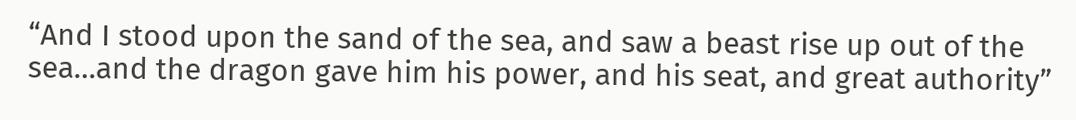“And I stood upon the sand of the sea, and saw a beast rise up out of the sea…and the dragon gave him his power, and his seat, and great authority”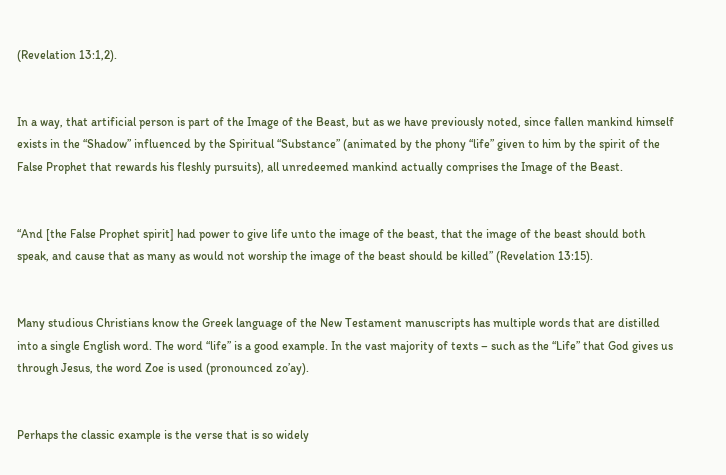(Revelation 13:1,2).


In a way, that artificial person is part of the Image of the Beast, but as we have previously noted, since fallen mankind himself exists in the “Shadow” influenced by the Spiritual “Substance” (animated by the phony “life” given to him by the spirit of the False Prophet that rewards his fleshly pursuits), all unredeemed mankind actually comprises the Image of the Beast.


“And [the False Prophet spirit] had power to give life unto the image of the beast, that the image of the beast should both speak, and cause that as many as would not worship the image of the beast should be killed” (Revelation 13:15).


Many studious Christians know the Greek language of the New Testament manuscripts has multiple words that are distilled into a single English word. The word “life” is a good example. In the vast majority of texts – such as the “Life” that God gives us through Jesus, the word Zoe is used (pronounced zo’ay).


Perhaps the classic example is the verse that is so widely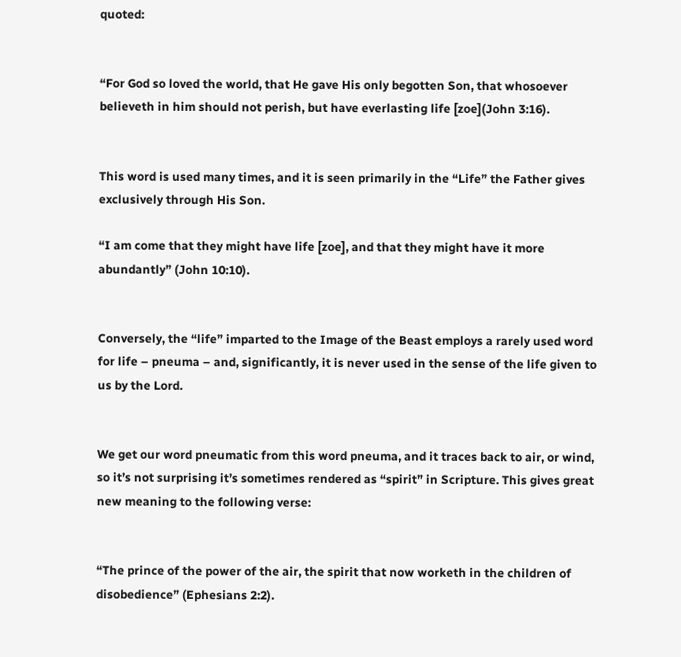quoted:


“For God so loved the world, that He gave His only begotten Son, that whosoever believeth in him should not perish, but have everlasting life [zoe](John 3:16).


This word is used many times, and it is seen primarily in the “Life” the Father gives exclusively through His Son.

“I am come that they might have life [zoe], and that they might have it more abundantly” (John 10:10).


Conversely, the “life” imparted to the Image of the Beast employs a rarely used word for life – pneuma – and, significantly, it is never used in the sense of the life given to us by the Lord.


We get our word pneumatic from this word pneuma, and it traces back to air, or wind, so it’s not surprising it’s sometimes rendered as “spirit” in Scripture. This gives great new meaning to the following verse:


“The prince of the power of the air, the spirit that now worketh in the children of disobedience” (Ephesians 2:2).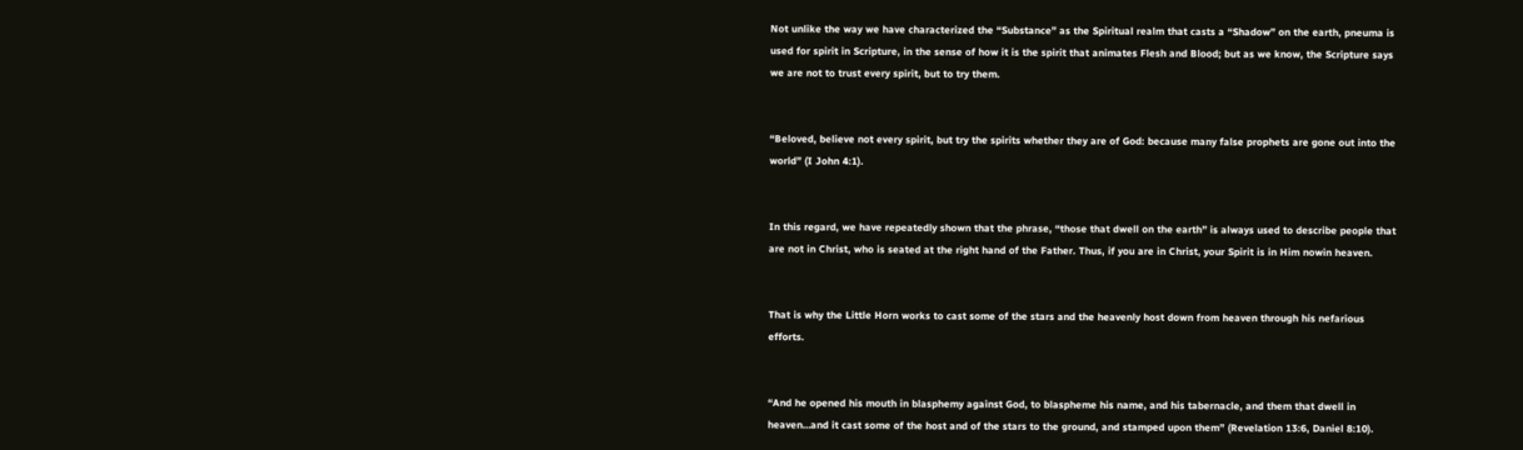Not unlike the way we have characterized the “Substance” as the Spiritual realm that casts a “Shadow” on the earth, pneuma is used for spirit in Scripture, in the sense of how it is the spirit that animates Flesh and Blood; but as we know, the Scripture says we are not to trust every spirit, but to try them.


“Beloved, believe not every spirit, but try the spirits whether they are of God: because many false prophets are gone out into the world” (I John 4:1).


In this regard, we have repeatedly shown that the phrase, “those that dwell on the earth” is always used to describe people that are not in Christ, who is seated at the right hand of the Father. Thus, if you are in Christ, your Spirit is in Him nowin heaven.


That is why the Little Horn works to cast some of the stars and the heavenly host down from heaven through his nefarious efforts.


“And he opened his mouth in blasphemy against God, to blaspheme his name, and his tabernacle, and them that dwell in heaven…and it cast some of the host and of the stars to the ground, and stamped upon them” (Revelation 13:6, Daniel 8:10).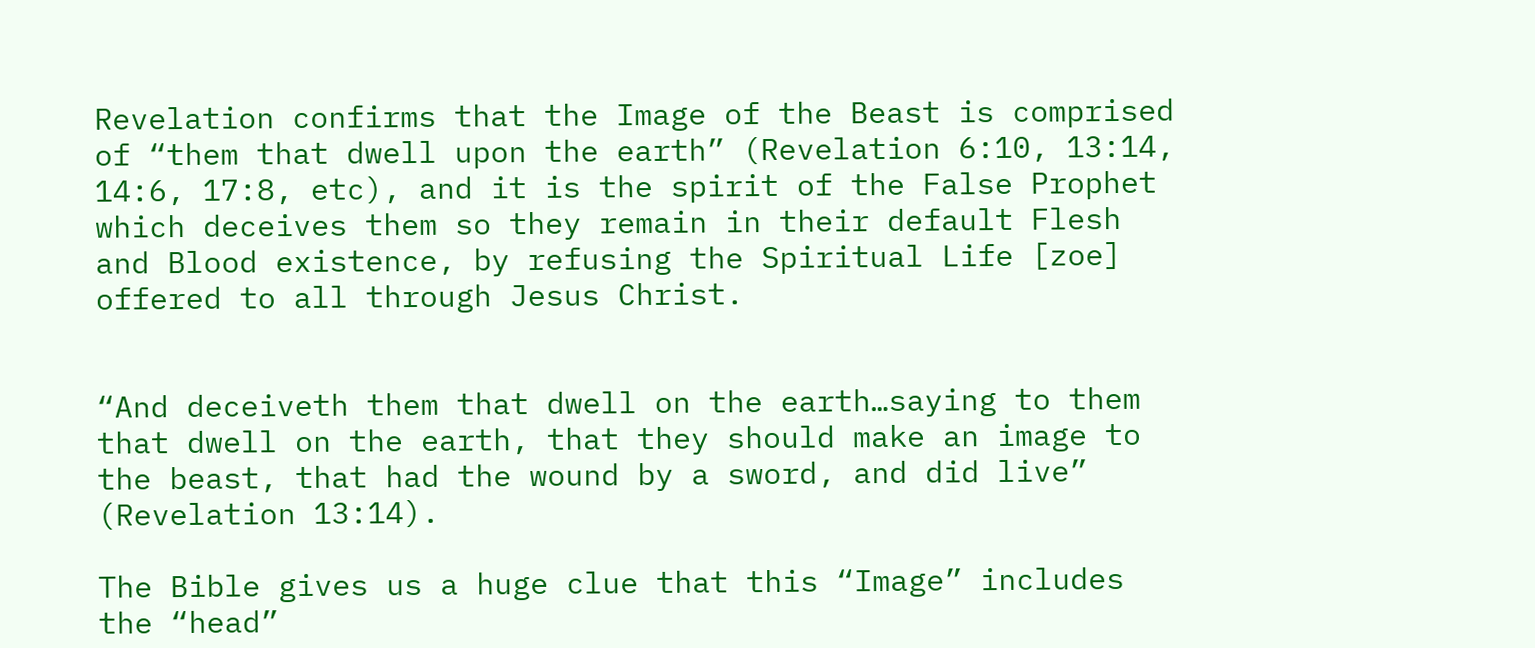Revelation confirms that the Image of the Beast is comprised of “them that dwell upon the earth” (Revelation 6:10, 13:14, 14:6, 17:8, etc), and it is the spirit of the False Prophet which deceives them so they remain in their default Flesh and Blood existence, by refusing the Spiritual Life [zoe] offered to all through Jesus Christ.


“And deceiveth them that dwell on the earth…saying to them that dwell on the earth, that they should make an image to the beast, that had the wound by a sword, and did live” (Revelation 13:14).

The Bible gives us a huge clue that this “Image” includes the “head”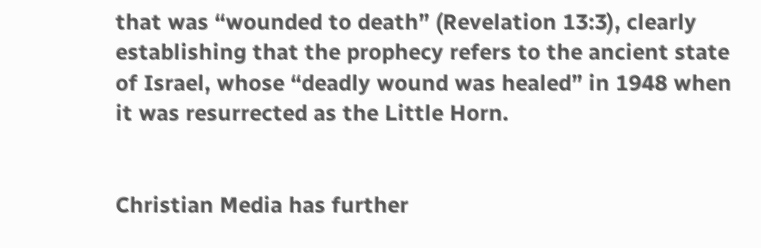that was “wounded to death” (Revelation 13:3), clearly establishing that the prophecy refers to the ancient state of Israel, whose “deadly wound was healed” in 1948 when it was resurrected as the Little Horn.


Christian Media has further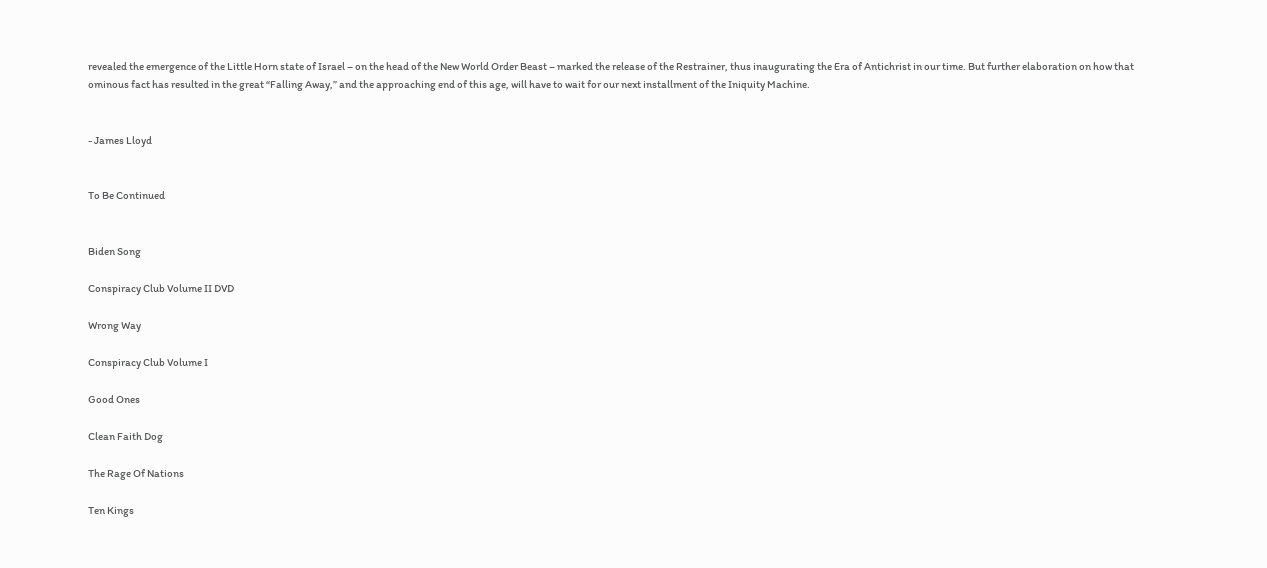revealed the emergence of the Little Horn state of Israel – on the head of the New World Order Beast – marked the release of the Restrainer, thus inaugurating the Era of Antichrist in our time. But further elaboration on how that ominous fact has resulted in the great “Falling Away,” and the approaching end of this age, will have to wait for our next installment of the Iniquity Machine.


- James Lloyd


To Be Continued


Biden Song

Conspiracy Club Volume II DVD

Wrong Way

Conspiracy Club Volume I

Good Ones

Clean Faith Dog

The Rage Of Nations

Ten Kings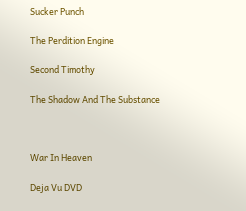Sucker Punch

The Perdition Engine

Second Timothy

The Shadow And The Substance



War In Heaven

Deja Vu DVD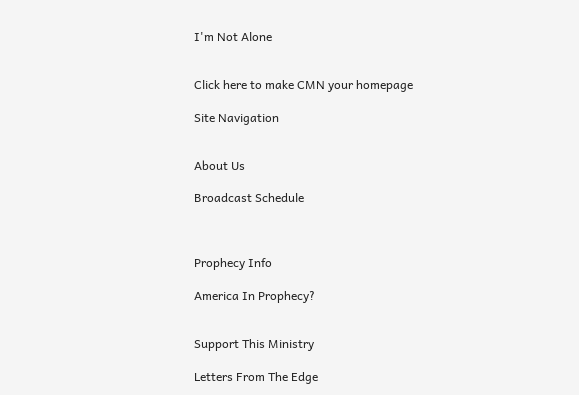I'm Not Alone


Click here to make CMN your homepage

Site Navigation


About Us

Broadcast Schedule



Prophecy Info

America In Prophecy?


Support This Ministry

Letters From The Edge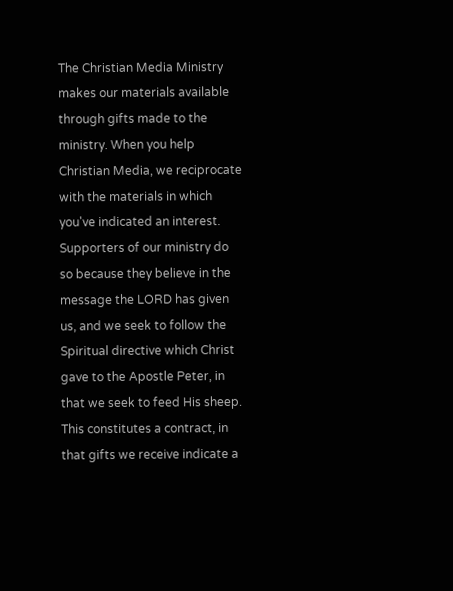The Christian Media Ministry makes our materials available through gifts made to the ministry. When you help Christian Media, we reciprocate with the materials in which you've indicated an interest. Supporters of our ministry do so because they believe in the message the LORD has given us, and we seek to follow the Spiritual directive which Christ gave to the Apostle Peter, in that we seek to feed His sheep. This constitutes a contract, in that gifts we receive indicate a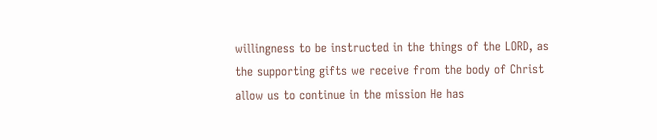willingness to be instructed in the things of the LORD, as the supporting gifts we receive from the body of Christ allow us to continue in the mission He has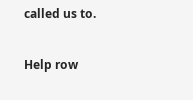called us to.

Help row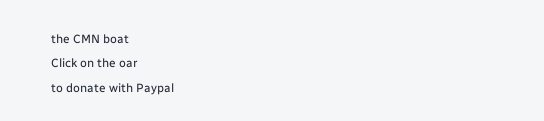the CMN boat
Click on the oar
to donate with Paypal